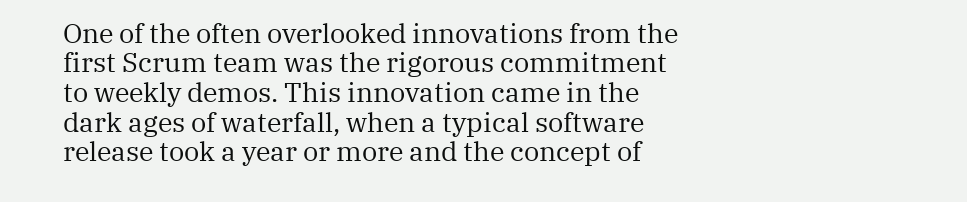One of the often overlooked innovations from the first Scrum team was the rigorous commitment to weekly demos. This innovation came in the dark ages of waterfall, when a typical software release took a year or more and the concept of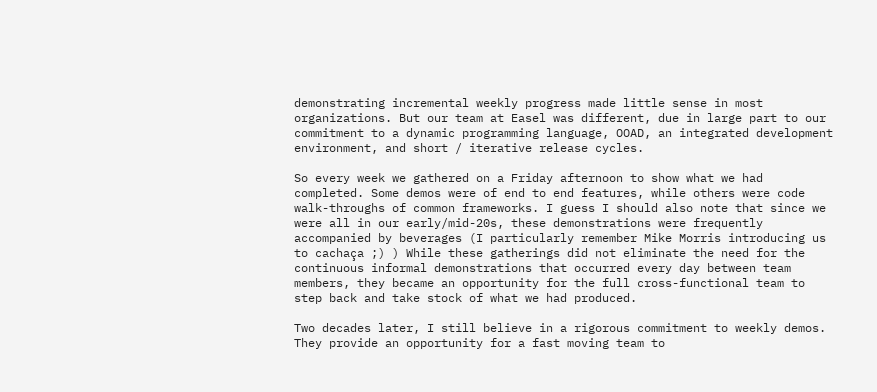demonstrating incremental weekly progress made little sense in most organizations. But our team at Easel was different, due in large part to our commitment to a dynamic programming language, OOAD, an integrated development environment, and short / iterative release cycles.

So every week we gathered on a Friday afternoon to show what we had completed. Some demos were of end to end features, while others were code walk-throughs of common frameworks. I guess I should also note that since we were all in our early/mid-20s, these demonstrations were frequently accompanied by beverages (I particularly remember Mike Morris introducing us to cachaça ;) ) While these gatherings did not eliminate the need for the continuous informal demonstrations that occurred every day between team members, they became an opportunity for the full cross-functional team to step back and take stock of what we had produced.

Two decades later, I still believe in a rigorous commitment to weekly demos. They provide an opportunity for a fast moving team to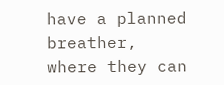have a planned breather, where they can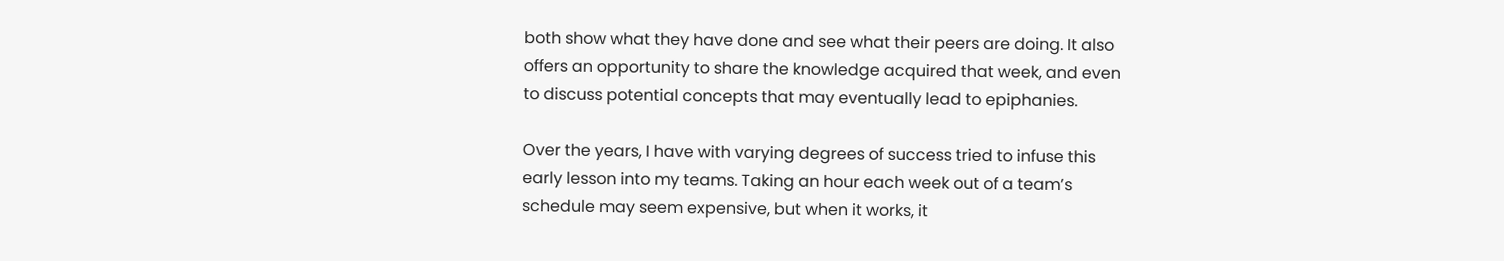both show what they have done and see what their peers are doing. It also offers an opportunity to share the knowledge acquired that week, and even to discuss potential concepts that may eventually lead to epiphanies.

Over the years, I have with varying degrees of success tried to infuse this early lesson into my teams. Taking an hour each week out of a team’s schedule may seem expensive, but when it works, it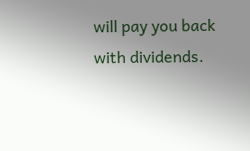will pay you back with dividends.